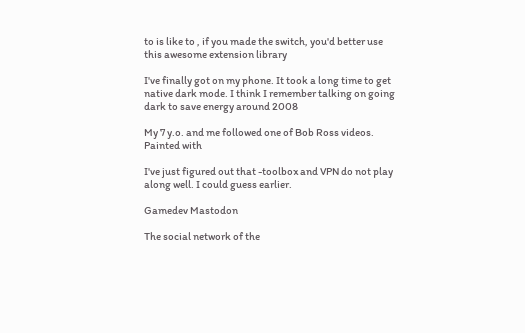to is like to , if you made the switch, you'd better use this awesome extension library

I've finally got on my phone. It took a long time to get native dark mode. I think I remember talking on going dark to save energy around 2008

My 7 y.o. and me followed one of Bob Ross videos. Painted with

I've just figured out that -toolbox and VPN do not play along well. I could guess earlier.

Gamedev Mastodon

The social network of the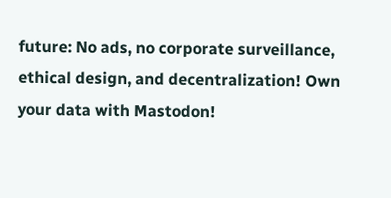future: No ads, no corporate surveillance, ethical design, and decentralization! Own your data with Mastodon!